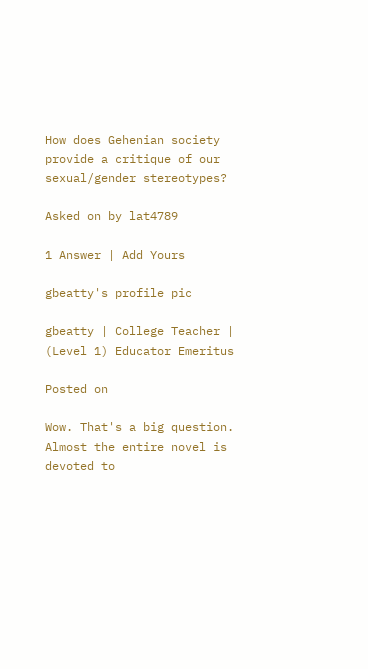How does Gehenian society provide a critique of our sexual/gender stereotypes?

Asked on by lat4789

1 Answer | Add Yours

gbeatty's profile pic

gbeatty | College Teacher | (Level 1) Educator Emeritus

Posted on

Wow. That's a big question. Almost the entire novel is devoted to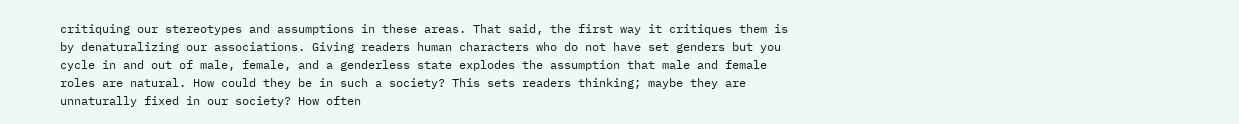critiquing our stereotypes and assumptions in these areas. That said, the first way it critiques them is by denaturalizing our associations. Giving readers human characters who do not have set genders but you cycle in and out of male, female, and a genderless state explodes the assumption that male and female roles are natural. How could they be in such a society? This sets readers thinking; maybe they are unnaturally fixed in our society? How often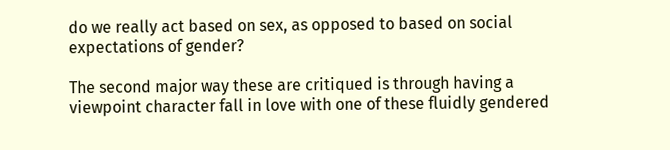do we really act based on sex, as opposed to based on social expectations of gender?

The second major way these are critiqued is through having a viewpoint character fall in love with one of these fluidly gendered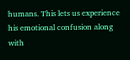humans. This lets us experience his emotional confusion along with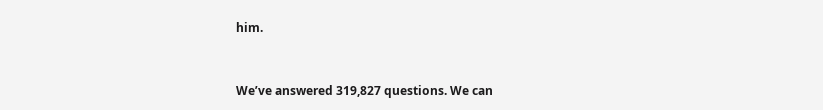him.


We’ve answered 319,827 questions. We can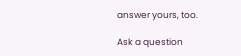answer yours, too.

Ask a question